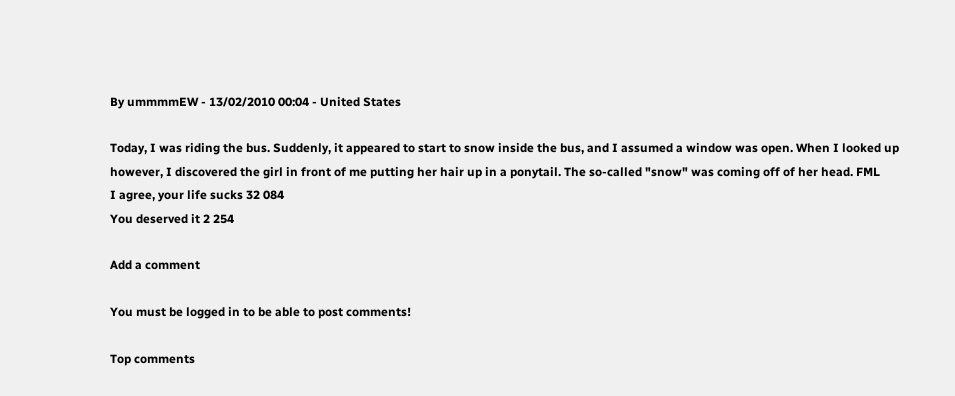By ummmmEW - 13/02/2010 00:04 - United States

Today, I was riding the bus. Suddenly, it appeared to start to snow inside the bus, and I assumed a window was open. When I looked up however, I discovered the girl in front of me putting her hair up in a ponytail. The so-called "snow" was coming off of her head. FML
I agree, your life sucks 32 084
You deserved it 2 254

Add a comment

You must be logged in to be able to post comments!

Top comments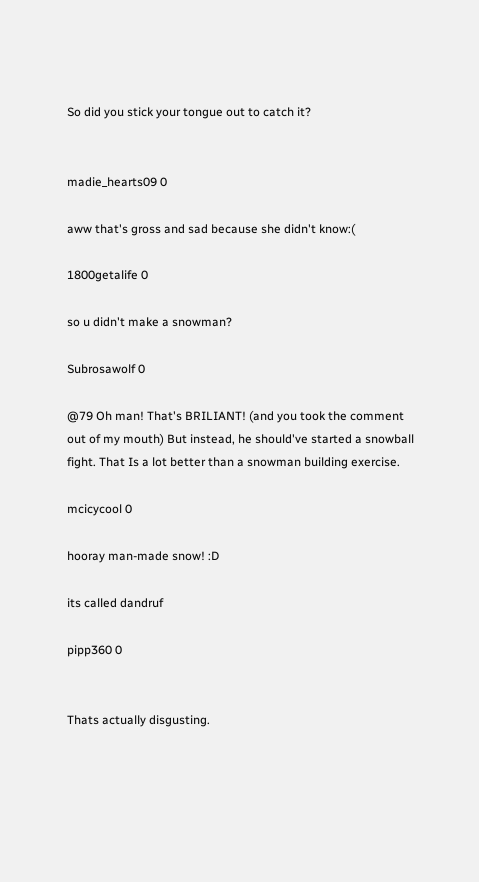So did you stick your tongue out to catch it?


madie_hearts09 0

aww that's gross and sad because she didn't know:(

1800getalife 0

so u didn't make a snowman?

Subrosawolf 0

@79 Oh man! That's BRILIANT! (and you took the comment out of my mouth) But instead, he should've started a snowball fight. That Is a lot better than a snowman building exercise.

mcicycool 0

hooray man-made snow! :D

its called dandruf

pipp360 0


Thats actually disgusting.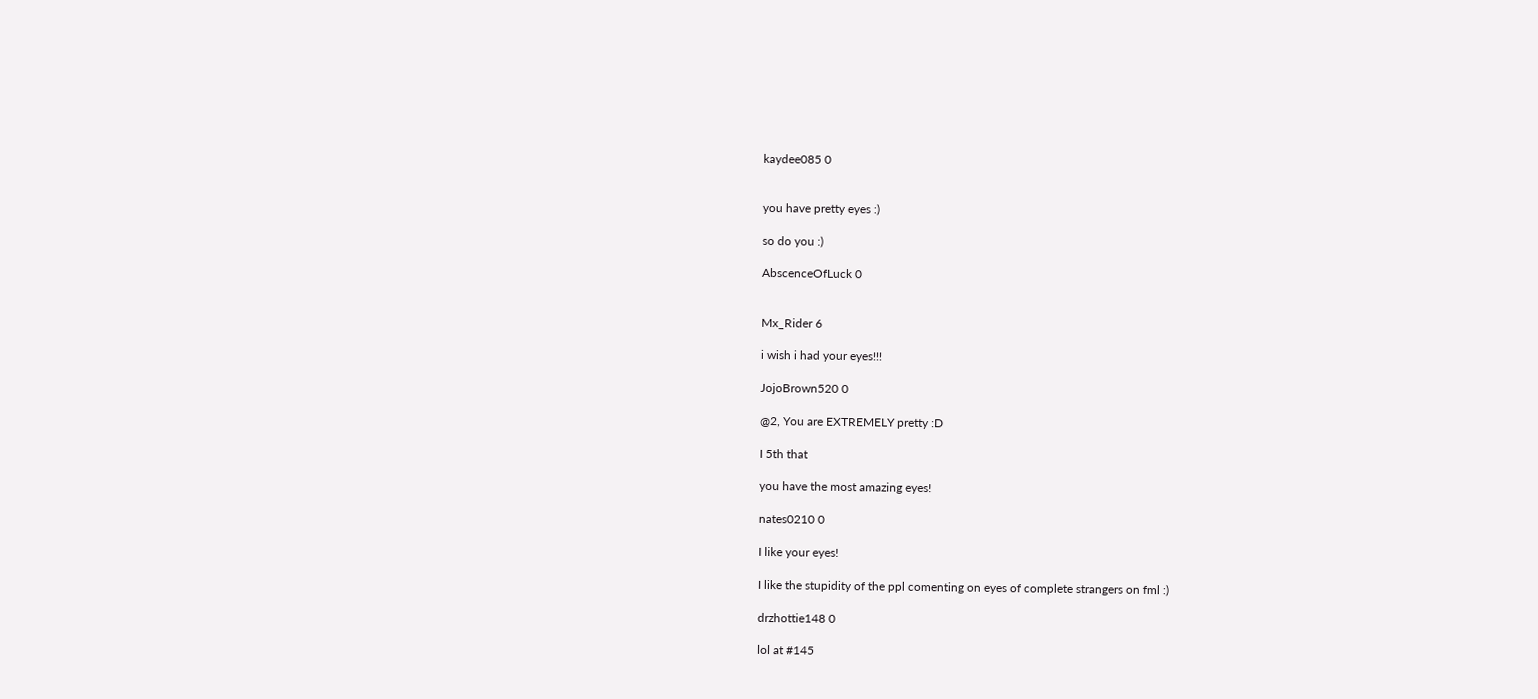kaydee085 0


you have pretty eyes :)

so do you :)

AbscenceOfLuck 0


Mx_Rider 6

i wish i had your eyes!!!

JojoBrown520 0

@2, You are EXTREMELY pretty :D

I 5th that

you have the most amazing eyes!

nates0210 0

I like your eyes!

I like the stupidity of the ppl comenting on eyes of complete strangers on fml :)

drzhottie148 0

lol at #145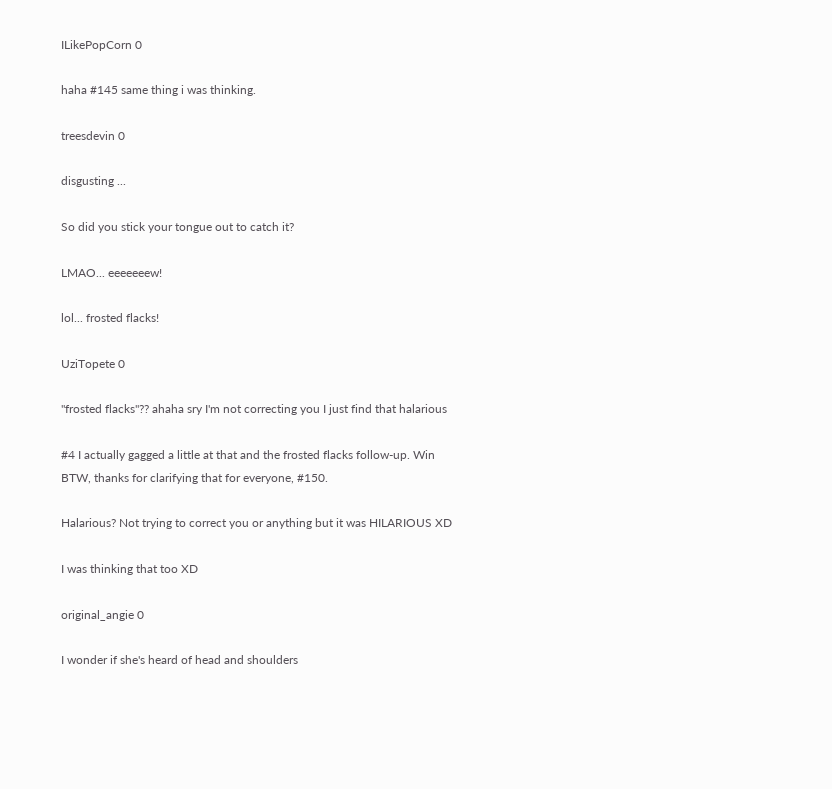ILikePopCorn 0

haha #145 same thing i was thinking.

treesdevin 0

disgusting ...

So did you stick your tongue out to catch it?

LMAO... eeeeeeew!

lol... frosted flacks!

UziTopete 0

"frosted flacks"?? ahaha sry I'm not correcting you I just find that halarious

#4 I actually gagged a little at that and the frosted flacks follow-up. Win BTW, thanks for clarifying that for everyone, #150.

Halarious? Not trying to correct you or anything but it was HILARIOUS XD

I was thinking that too XD

original_angie 0

I wonder if she's heard of head and shoulders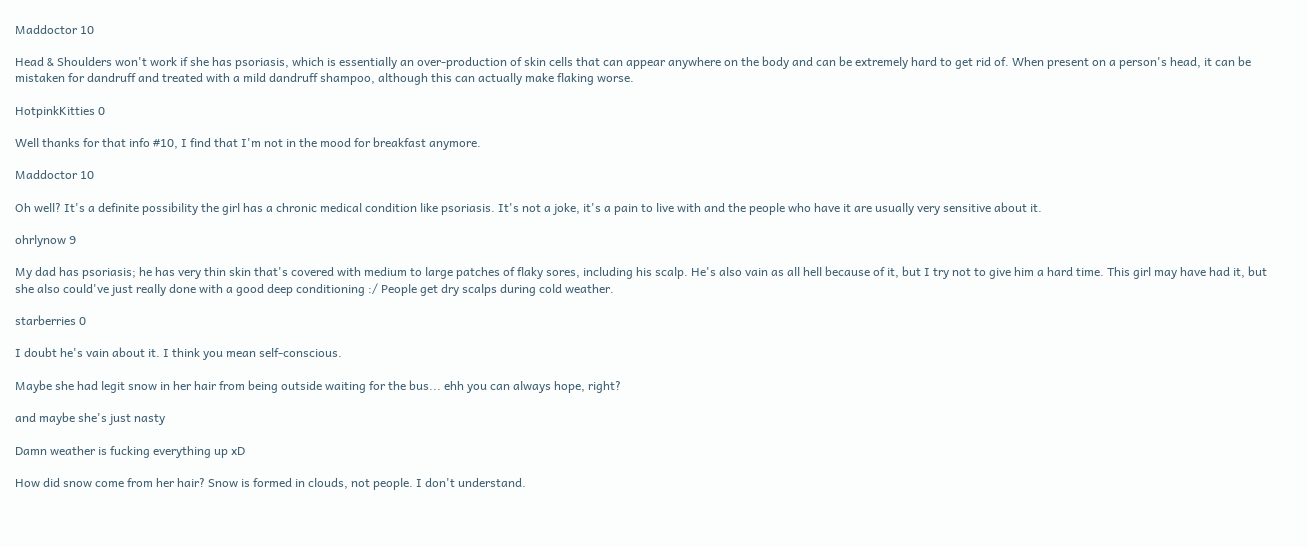Maddoctor 10

Head & Shoulders won't work if she has psoriasis, which is essentially an over-production of skin cells that can appear anywhere on the body and can be extremely hard to get rid of. When present on a person's head, it can be mistaken for dandruff and treated with a mild dandruff shampoo, although this can actually make flaking worse.

HotpinkKitties 0

Well thanks for that info #10, I find that I'm not in the mood for breakfast anymore.

Maddoctor 10

Oh well? It's a definite possibility the girl has a chronic medical condition like psoriasis. It's not a joke, it's a pain to live with and the people who have it are usually very sensitive about it.

ohrlynow 9

My dad has psoriasis; he has very thin skin that's covered with medium to large patches of flaky sores, including his scalp. He's also vain as all hell because of it, but I try not to give him a hard time. This girl may have had it, but she also could've just really done with a good deep conditioning :/ People get dry scalps during cold weather.

starberries 0

I doubt he's vain about it. I think you mean self-conscious.

Maybe she had legit snow in her hair from being outside waiting for the bus... ehh you can always hope, right?

and maybe she's just nasty

Damn weather is fucking everything up xD

How did snow come from her hair? Snow is formed in clouds, not people. I don't understand.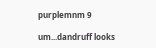purplemnm 9

um...dandruff looks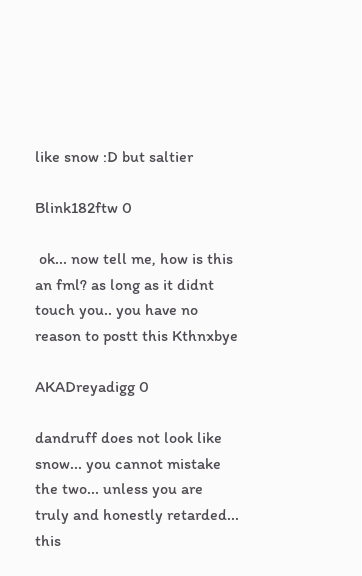like snow :D but saltier

Blink182ftw 0

 ok... now tell me, how is this an fml? as long as it didnt touch you.. you have no reason to postt this Kthnxbye

AKADreyadigg 0

dandruff does not look like snow... you cannot mistake the two... unless you are truly and honestly retarded... this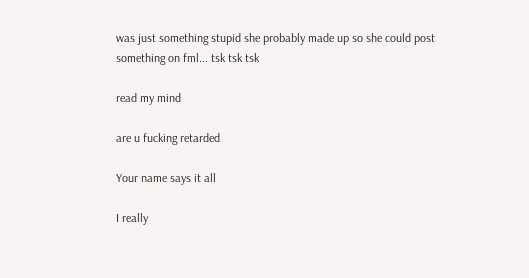was just something stupid she probably made up so she could post something on fml... tsk tsk tsk

read my mind

are u fucking retarded

Your name says it all

I really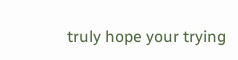truly hope your trying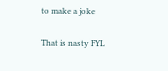to make a joke

That is nasty FYL